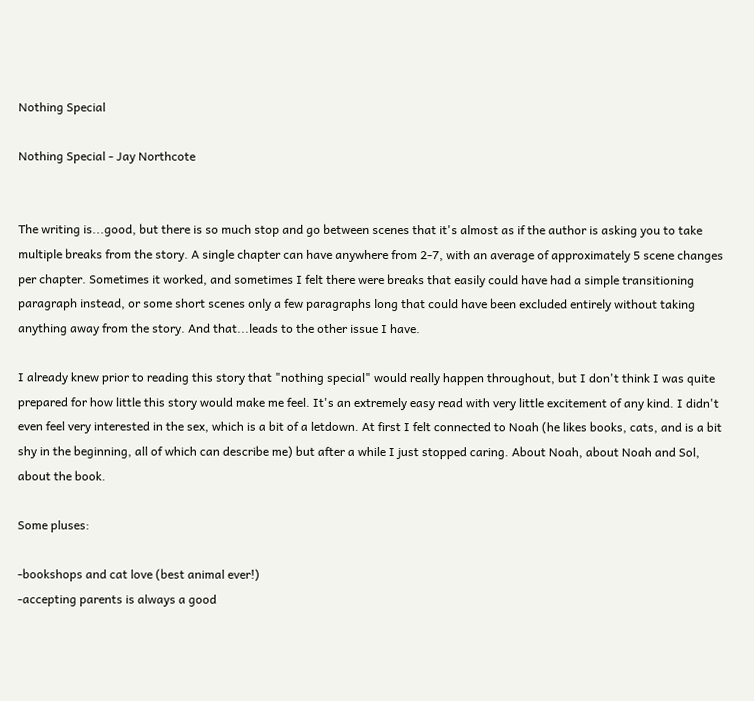Nothing Special

Nothing Special - Jay Northcote


The writing is...good, but there is so much stop and go between scenes that it's almost as if the author is asking you to take multiple breaks from the story. A single chapter can have anywhere from 2-7, with an average of approximately 5 scene changes per chapter. Sometimes it worked, and sometimes I felt there were breaks that easily could have had a simple transitioning paragraph instead, or some short scenes only a few paragraphs long that could have been excluded entirely without taking anything away from the story. And that...leads to the other issue I have.

I already knew prior to reading this story that "nothing special" would really happen throughout, but I don't think I was quite prepared for how little this story would make me feel. It's an extremely easy read with very little excitement of any kind. I didn't even feel very interested in the sex, which is a bit of a letdown. At first I felt connected to Noah (he likes books, cats, and is a bit shy in the beginning, all of which can describe me) but after a while I just stopped caring. About Noah, about Noah and Sol, about the book.

Some pluses:

-bookshops and cat love (best animal ever!)
-accepting parents is always a good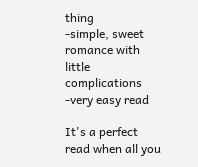thing
-simple, sweet romance with little complications
-very easy read

It's a perfect read when all you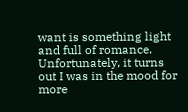want is something light and full of romance. Unfortunately, it turns out I was in the mood for more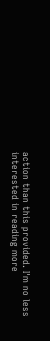action than this provided. I'm no less interested in reading more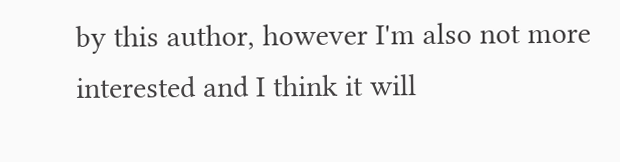by this author, however I'm also not more interested and I think it will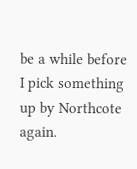be a while before I pick something up by Northcote again.